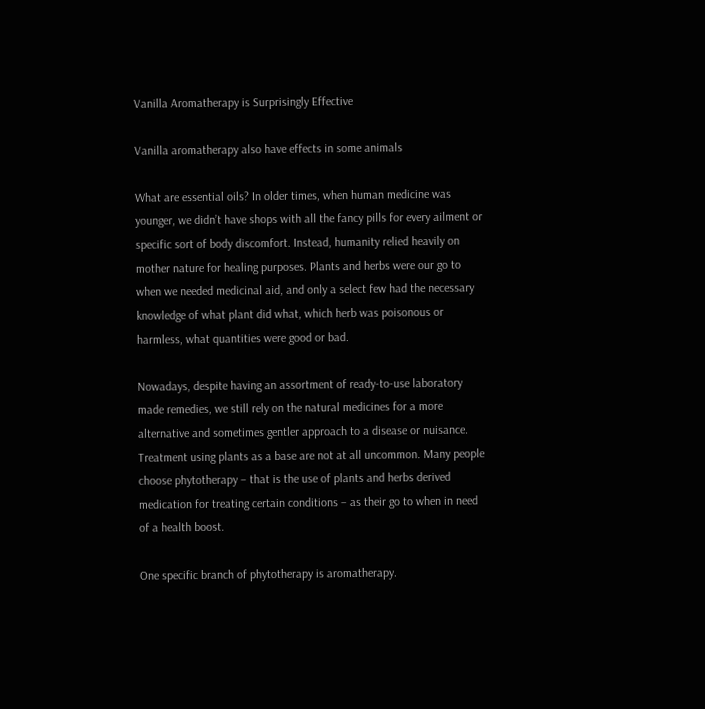Vanilla Aromatherapy is Surprisingly Effective

Vanilla aromatherapy also have effects in some animals

What are essential oils? In older times, when human medicine was younger, we didn’t have shops with all the fancy pills for every ailment or specific sort of body discomfort. Instead, humanity relied heavily on mother nature for healing purposes. Plants and herbs were our go to when we needed medicinal aid, and only a select few had the necessary knowledge of what plant did what, which herb was poisonous or harmless, what quantities were good or bad.

Nowadays, despite having an assortment of ready-to-use laboratory made remedies, we still rely on the natural medicines for a more alternative and sometimes gentler approach to a disease or nuisance. Treatment using plants as a base are not at all uncommon. Many people choose phytotherapy – that is the use of plants and herbs derived medication for treating certain conditions – as their go to when in need of a health boost.

One specific branch of phytotherapy is aromatherapy.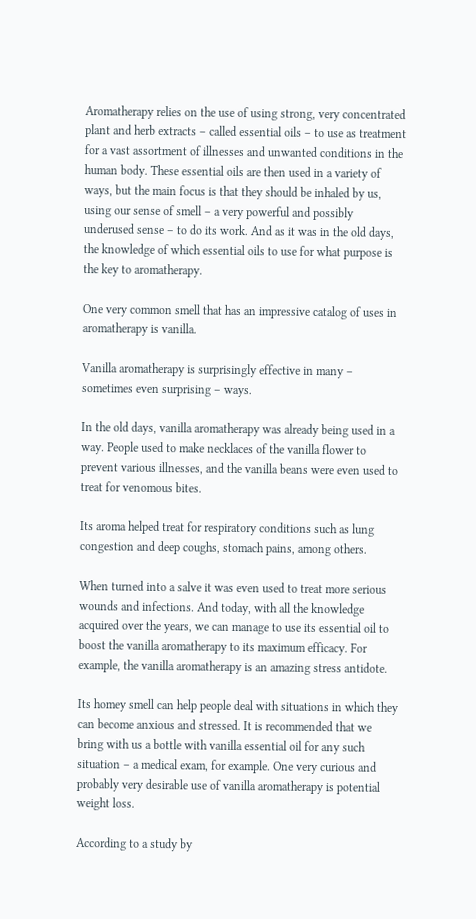Aromatherapy relies on the use of using strong, very concentrated plant and herb extracts – called essential oils – to use as treatment for a vast assortment of illnesses and unwanted conditions in the human body. These essential oils are then used in a variety of ways, but the main focus is that they should be inhaled by us, using our sense of smell – a very powerful and possibly underused sense – to do its work. And as it was in the old days, the knowledge of which essential oils to use for what purpose is the key to aromatherapy.

One very common smell that has an impressive catalog of uses in aromatherapy is vanilla.

Vanilla aromatherapy is surprisingly effective in many – sometimes even surprising – ways.

In the old days, vanilla aromatherapy was already being used in a way. People used to make necklaces of the vanilla flower to prevent various illnesses, and the vanilla beans were even used to treat for venomous bites.

Its aroma helped treat for respiratory conditions such as lung congestion and deep coughs, stomach pains, among others.

When turned into a salve it was even used to treat more serious wounds and infections. And today, with all the knowledge acquired over the years, we can manage to use its essential oil to boost the vanilla aromatherapy to its maximum efficacy. For example, the vanilla aromatherapy is an amazing stress antidote.

Its homey smell can help people deal with situations in which they can become anxious and stressed. It is recommended that we bring with us a bottle with vanilla essential oil for any such situation – a medical exam, for example. One very curious and probably very desirable use of vanilla aromatherapy is potential weight loss.

According to a study by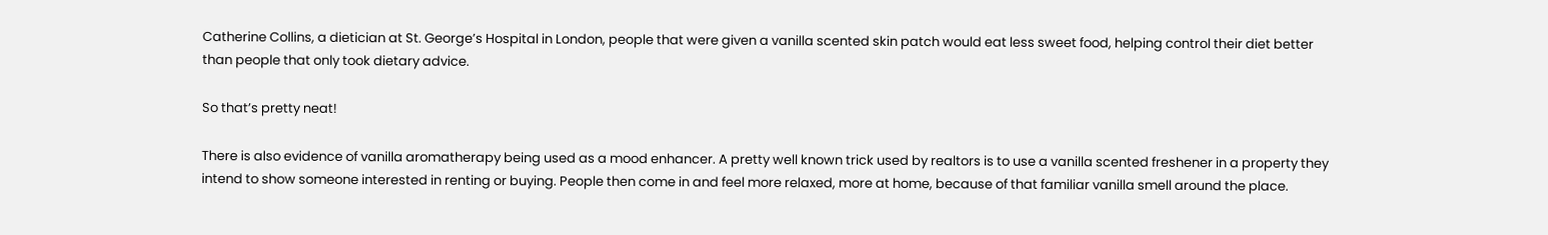Catherine Collins, a dietician at St. George’s Hospital in London, people that were given a vanilla scented skin patch would eat less sweet food, helping control their diet better than people that only took dietary advice.

So that’s pretty neat!

There is also evidence of vanilla aromatherapy being used as a mood enhancer. A pretty well known trick used by realtors is to use a vanilla scented freshener in a property they intend to show someone interested in renting or buying. People then come in and feel more relaxed, more at home, because of that familiar vanilla smell around the place.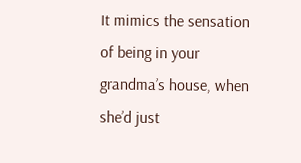It mimics the sensation of being in your grandma’s house, when she’d just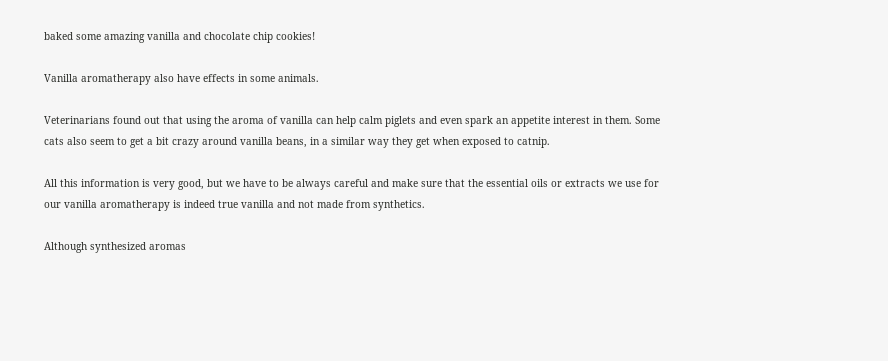baked some amazing vanilla and chocolate chip cookies!

Vanilla aromatherapy also have effects in some animals.

Veterinarians found out that using the aroma of vanilla can help calm piglets and even spark an appetite interest in them. Some cats also seem to get a bit crazy around vanilla beans, in a similar way they get when exposed to catnip.

All this information is very good, but we have to be always careful and make sure that the essential oils or extracts we use for our vanilla aromatherapy is indeed true vanilla and not made from synthetics.

Although synthesized aromas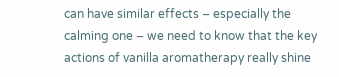can have similar effects – especially the calming one – we need to know that the key actions of vanilla aromatherapy really shine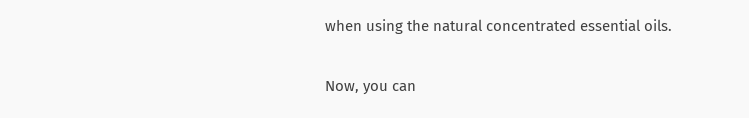when using the natural concentrated essential oils.

Now, you can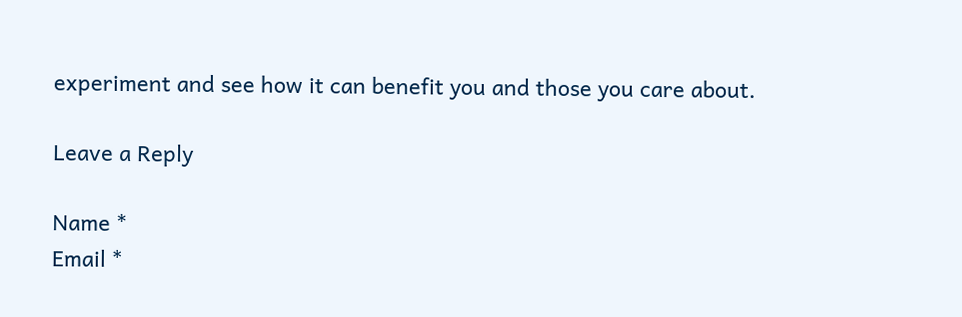experiment and see how it can benefit you and those you care about.

Leave a Reply

Name *
Email *